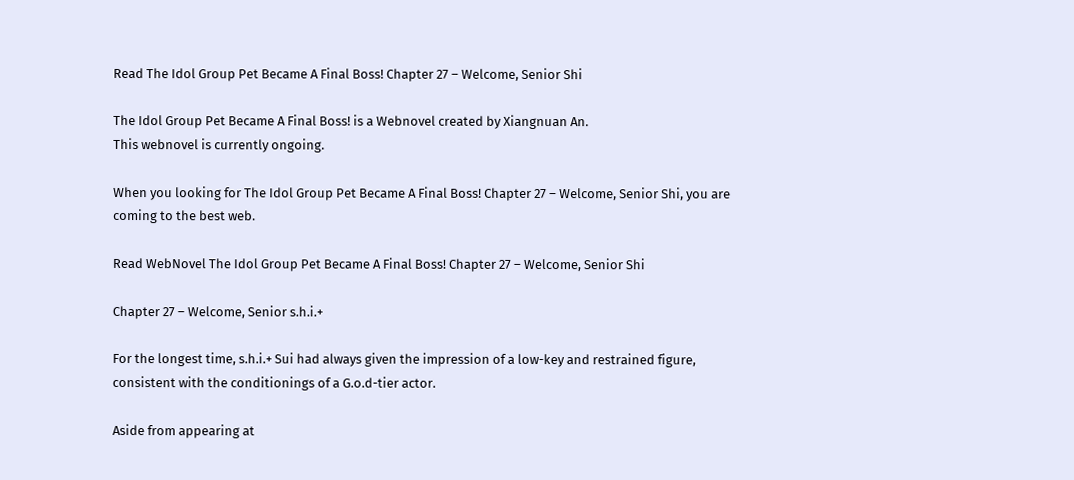Read The Idol Group Pet Became A Final Boss! Chapter 27 – Welcome, Senior Shi

The Idol Group Pet Became A Final Boss! is a Webnovel created by Xiangnuan An.
This webnovel is currently ongoing.

When you looking for The Idol Group Pet Became A Final Boss! Chapter 27 – Welcome, Senior Shi, you are coming to the best web.

Read WebNovel The Idol Group Pet Became A Final Boss! Chapter 27 – Welcome, Senior Shi

Chapter 27 – Welcome, Senior s.h.i.+

For the longest time, s.h.i.+ Sui had always given the impression of a low-key and restrained figure, consistent with the conditionings of a G.o.d-tier actor.

Aside from appearing at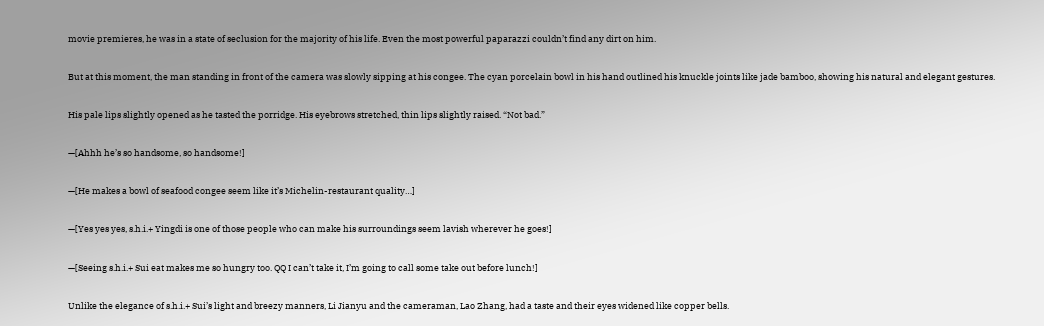movie premieres, he was in a state of seclusion for the majority of his life. Even the most powerful paparazzi couldn’t find any dirt on him.

But at this moment, the man standing in front of the camera was slowly sipping at his congee. The cyan porcelain bowl in his hand outlined his knuckle joints like jade bamboo, showing his natural and elegant gestures.

His pale lips slightly opened as he tasted the porridge. His eyebrows stretched, thin lips slightly raised. “Not bad.”

—[Ahhh he’s so handsome, so handsome!]

—[He makes a bowl of seafood congee seem like it’s Michelin-restaurant quality…]

—[Yes yes yes, s.h.i.+ Yingdi is one of those people who can make his surroundings seem lavish wherever he goes!]

—[Seeing s.h.i.+ Sui eat makes me so hungry too. QQ I can’t take it, I’m going to call some take out before lunch!]

Unlike the elegance of s.h.i.+ Sui’s light and breezy manners, Li Jianyu and the cameraman, Lao Zhang, had a taste and their eyes widened like copper bells.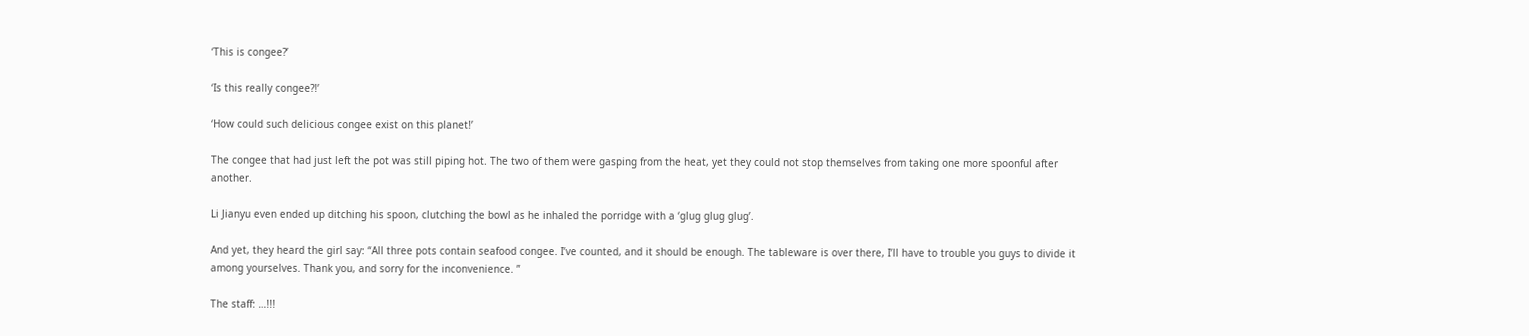‘This is congee?’

‘Is this really congee?!’

‘How could such delicious congee exist on this planet!’

The congee that had just left the pot was still piping hot. The two of them were gasping from the heat, yet they could not stop themselves from taking one more spoonful after another.

Li Jianyu even ended up ditching his spoon, clutching the bowl as he inhaled the porridge with a ‘glug glug glug’.

And yet, they heard the girl say: “All three pots contain seafood congee. I’ve counted, and it should be enough. The tableware is over there, I’ll have to trouble you guys to divide it among yourselves. Thank you, and sorry for the inconvenience. ”

The staff: …!!!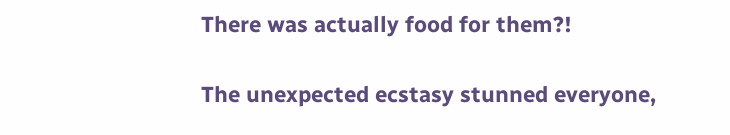There was actually food for them?!

The unexpected ecstasy stunned everyone,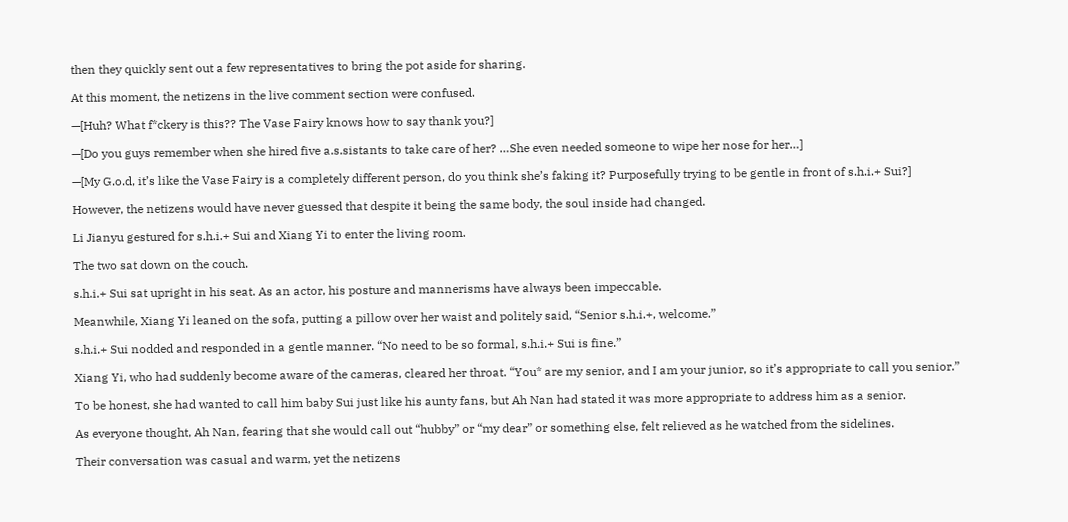then they quickly sent out a few representatives to bring the pot aside for sharing.

At this moment, the netizens in the live comment section were confused.

—[Huh? What f*ckery is this?? The Vase Fairy knows how to say thank you?]

—[Do you guys remember when she hired five a.s.sistants to take care of her? …She even needed someone to wipe her nose for her…]

—[My G.o.d, it’s like the Vase Fairy is a completely different person, do you think she’s faking it? Purposefully trying to be gentle in front of s.h.i.+ Sui?]

However, the netizens would have never guessed that despite it being the same body, the soul inside had changed.

Li Jianyu gestured for s.h.i.+ Sui and Xiang Yi to enter the living room.

The two sat down on the couch.

s.h.i.+ Sui sat upright in his seat. As an actor, his posture and mannerisms have always been impeccable.

Meanwhile, Xiang Yi leaned on the sofa, putting a pillow over her waist and politely said, “Senior s.h.i.+, welcome.”

s.h.i.+ Sui nodded and responded in a gentle manner. “No need to be so formal, s.h.i.+ Sui is fine.”

Xiang Yi, who had suddenly become aware of the cameras, cleared her throat. “You* are my senior, and I am your junior, so it’s appropriate to call you senior.”

To be honest, she had wanted to call him baby Sui just like his aunty fans, but Ah Nan had stated it was more appropriate to address him as a senior.

As everyone thought, Ah Nan, fearing that she would call out “hubby” or “my dear” or something else, felt relieved as he watched from the sidelines.

Their conversation was casual and warm, yet the netizens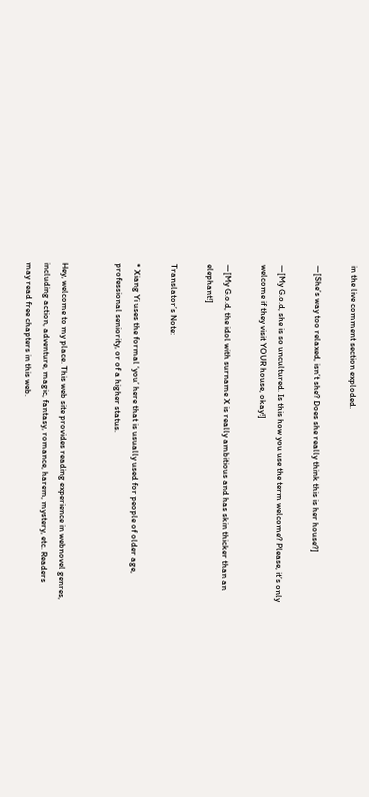in the live comment section exploded.

—[She’s way too relaxed, isn’t she? Does she really think this is her house?]

—[My G.o.d, she is so uncultured. Is this how you use the term welcome? Please, it’s only welcome if they visit YOUR house, okay!]

—[My G.o.d, the idol with surname X is really ambitious and has skin thicker than an elephant!]

Translator’s Note:

* Xiang Yi uses the formal ‘you’ here that is usually used for people of older age, professional seniority, or of a higher status.


Hey, welcome to my place. This web site provides reading experience in webnovel genres, including action, adventure, magic, fantasy, romance, harem, mystery, etc. Readers may read free chapters in this web.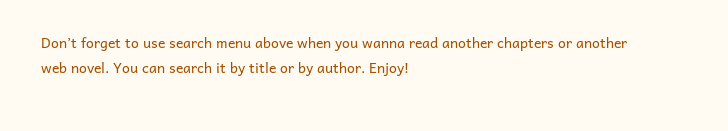Don’t forget to use search menu above when you wanna read another chapters or another web novel. You can search it by title or by author. Enjoy!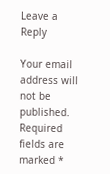Leave a Reply

Your email address will not be published. Required fields are marked *